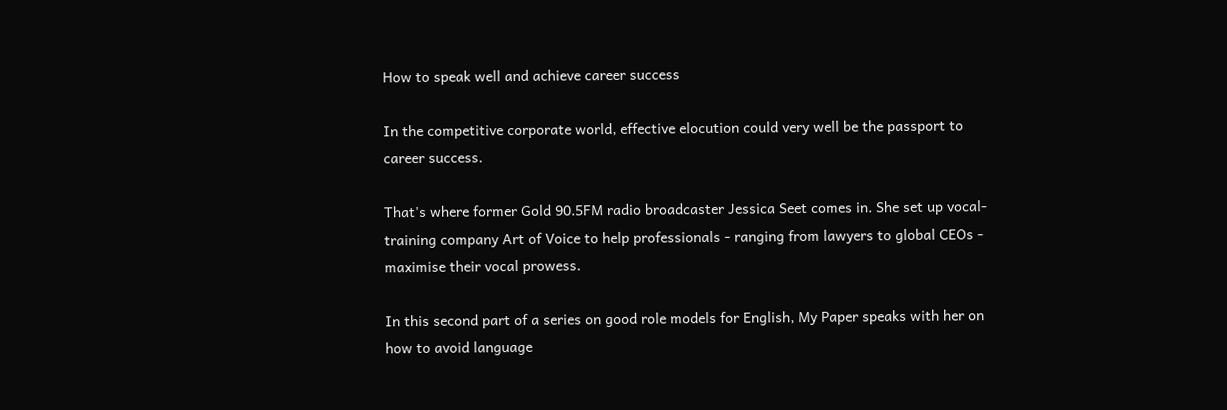How to speak well and achieve career success

In the competitive corporate world, effective elocution could very well be the passport to career success.

That's where former Gold 90.5FM radio broadcaster Jessica Seet comes in. She set up vocal- training company Art of Voice to help professionals - ranging from lawyers to global CEOs - maximise their vocal prowess.

In this second part of a series on good role models for English, My Paper speaks with her on how to avoid language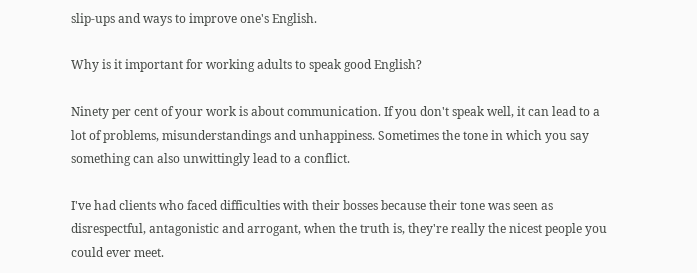slip-ups and ways to improve one's English.

Why is it important for working adults to speak good English?

Ninety per cent of your work is about communication. If you don't speak well, it can lead to a lot of problems, misunderstandings and unhappiness. Sometimes the tone in which you say something can also unwittingly lead to a conflict.

I've had clients who faced difficulties with their bosses because their tone was seen as disrespectful, antagonistic and arrogant, when the truth is, they're really the nicest people you could ever meet.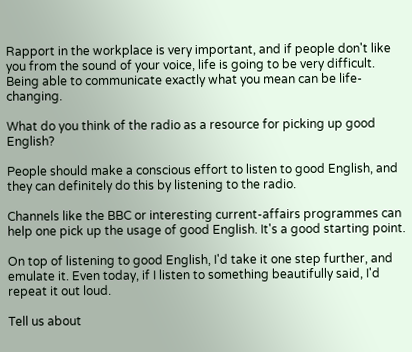Rapport in the workplace is very important, and if people don't like you from the sound of your voice, life is going to be very difficult. Being able to communicate exactly what you mean can be life-changing.

What do you think of the radio as a resource for picking up good English?

People should make a conscious effort to listen to good English, and they can definitely do this by listening to the radio.

Channels like the BBC or interesting current-affairs programmes can help one pick up the usage of good English. It's a good starting point.

On top of listening to good English, I'd take it one step further, and emulate it. Even today, if I listen to something beautifully said, I'd repeat it out loud.

Tell us about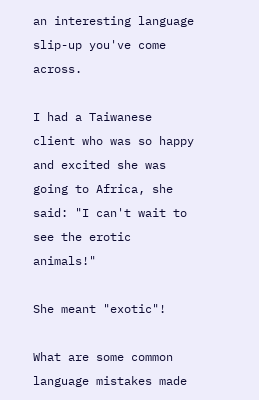an interesting language slip-up you've come across.

I had a Taiwanese client who was so happy and excited she was going to Africa, she said: "I can't wait to see the erotic animals!"

She meant "exotic"!

What are some common language mistakes made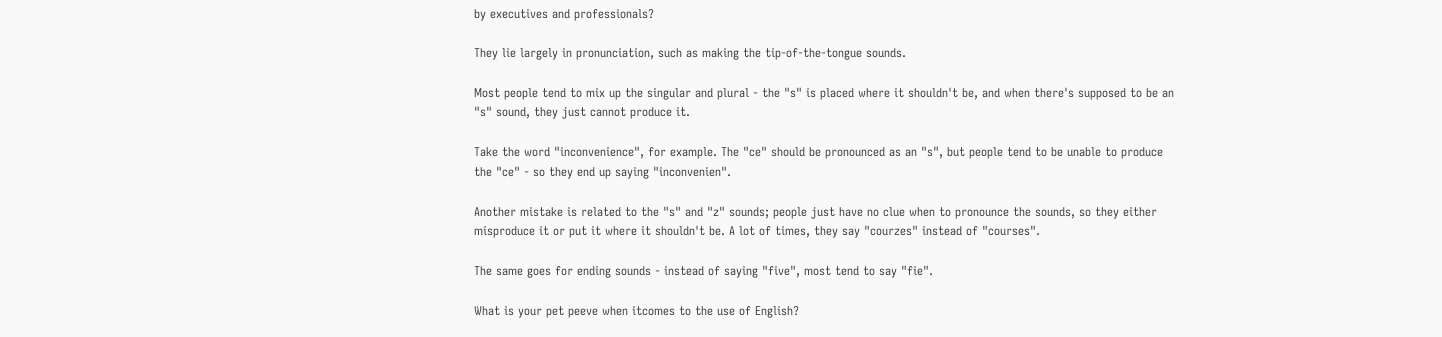by executives and professionals?

They lie largely in pronunciation, such as making the tip-of-the-tongue sounds.

Most people tend to mix up the singular and plural - the "s" is placed where it shouldn't be, and when there's supposed to be an "s" sound, they just cannot produce it.

Take the word "inconvenience", for example. The "ce" should be pronounced as an "s", but people tend to be unable to produce the "ce" - so they end up saying "inconvenien".

Another mistake is related to the "s" and "z" sounds; people just have no clue when to pronounce the sounds, so they either misproduce it or put it where it shouldn't be. A lot of times, they say "courzes" instead of "courses".

The same goes for ending sounds - instead of saying "five", most tend to say "fie".

What is your pet peeve when itcomes to the use of English?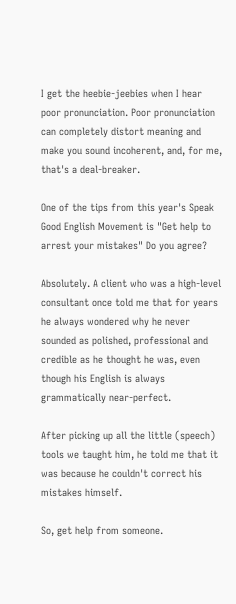I get the heebie-jeebies when I hear poor pronunciation. Poor pronunciation can completely distort meaning and make you sound incoherent, and, for me, that's a deal-breaker.

One of the tips from this year's Speak Good English Movement is "Get help to arrest your mistakes" Do you agree?

Absolutely. A client who was a high-level consultant once told me that for years he always wondered why he never sounded as polished, professional and credible as he thought he was, even though his English is always grammatically near-perfect.

After picking up all the little (speech) tools we taught him, he told me that it was because he couldn't correct his mistakes himself.

So, get help from someone.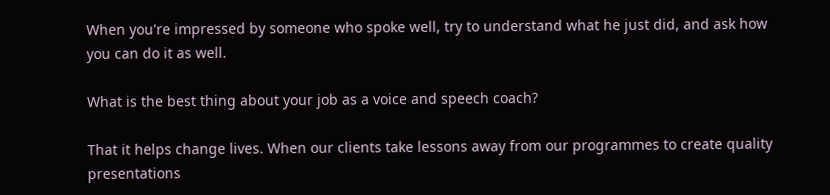When you're impressed by someone who spoke well, try to understand what he just did, and ask how you can do it as well.

What is the best thing about your job as a voice and speech coach?

That it helps change lives. When our clients take lessons away from our programmes to create quality presentations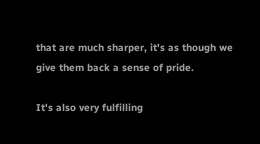that are much sharper, it's as though we give them back a sense of pride.

It's also very fulfilling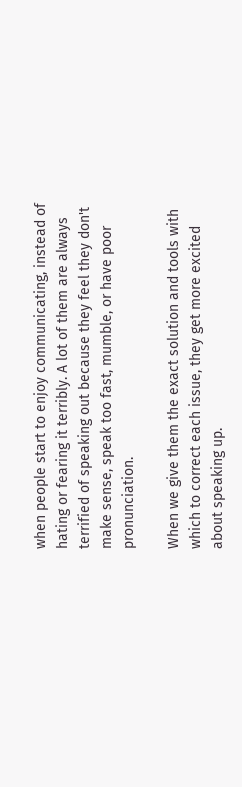when people start to enjoy communicating, instead of hating or fearing it terribly. A lot of them are always terrified of speaking out because they feel they don't make sense, speak too fast, mumble, or have poor pronunciation.

When we give them the exact solution and tools with which to correct each issue, they get more excited about speaking up.